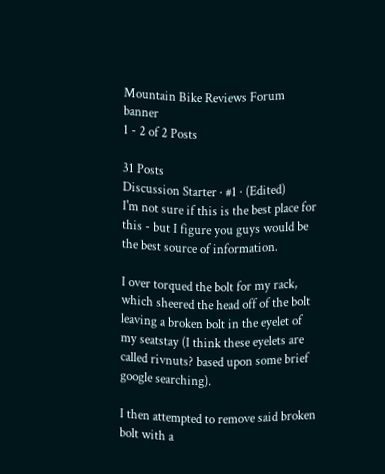Mountain Bike Reviews Forum banner
1 - 2 of 2 Posts

31 Posts
Discussion Starter · #1 · (Edited)
I'm not sure if this is the best place for this - but I figure you guys would be the best source of information.

I over torqued the bolt for my rack, which sheered the head off of the bolt leaving a broken bolt in the eyelet of my seatstay (I think these eyelets are called rivnuts? based upon some brief google searching).

I then attempted to remove said broken bolt with a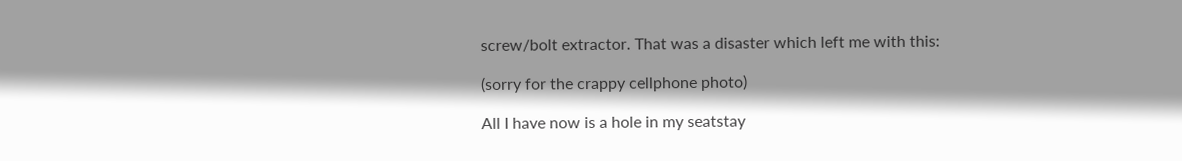screw/bolt extractor. That was a disaster which left me with this:

(sorry for the crappy cellphone photo)

All I have now is a hole in my seatstay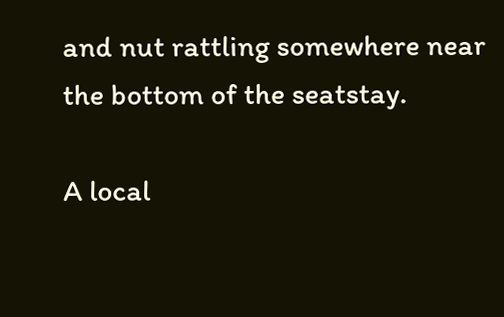and nut rattling somewhere near the bottom of the seatstay.

A local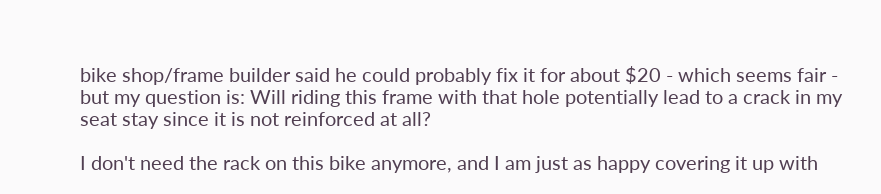bike shop/frame builder said he could probably fix it for about $20 - which seems fair - but my question is: Will riding this frame with that hole potentially lead to a crack in my seat stay since it is not reinforced at all?

I don't need the rack on this bike anymore, and I am just as happy covering it up with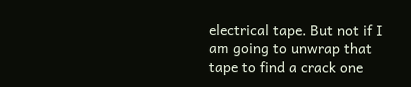electrical tape. But not if I am going to unwrap that tape to find a crack one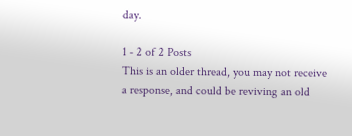day.

1 - 2 of 2 Posts
This is an older thread, you may not receive a response, and could be reviving an old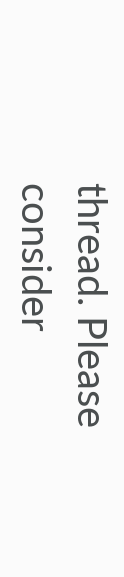thread. Please consider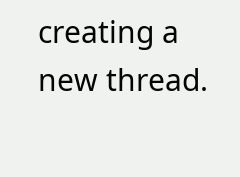creating a new thread.